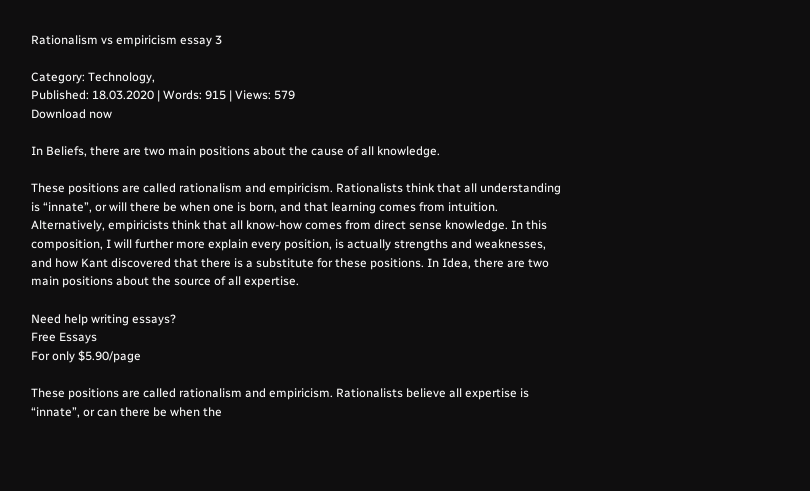Rationalism vs empiricism essay 3

Category: Technology,
Published: 18.03.2020 | Words: 915 | Views: 579
Download now

In Beliefs, there are two main positions about the cause of all knowledge.

These positions are called rationalism and empiricism. Rationalists think that all understanding is “innate”, or will there be when one is born, and that learning comes from intuition. Alternatively, empiricists think that all know-how comes from direct sense knowledge. In this composition, I will further more explain every position, is actually strengths and weaknesses, and how Kant discovered that there is a substitute for these positions. In Idea, there are two main positions about the source of all expertise.

Need help writing essays?
Free Essays
For only $5.90/page

These positions are called rationalism and empiricism. Rationalists believe all expertise is “innate”, or can there be when the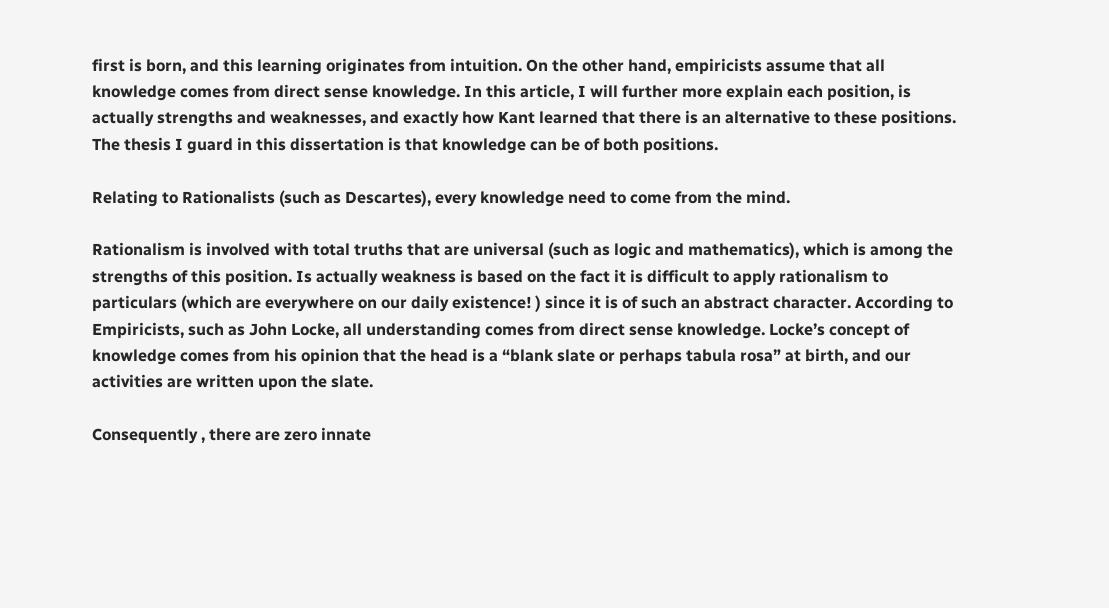first is born, and this learning originates from intuition. On the other hand, empiricists assume that all knowledge comes from direct sense knowledge. In this article, I will further more explain each position, is actually strengths and weaknesses, and exactly how Kant learned that there is an alternative to these positions. The thesis I guard in this dissertation is that knowledge can be of both positions.

Relating to Rationalists (such as Descartes), every knowledge need to come from the mind.

Rationalism is involved with total truths that are universal (such as logic and mathematics), which is among the strengths of this position. Is actually weakness is based on the fact it is difficult to apply rationalism to particulars (which are everywhere on our daily existence! ) since it is of such an abstract character. According to Empiricists, such as John Locke, all understanding comes from direct sense knowledge. Locke’s concept of knowledge comes from his opinion that the head is a “blank slate or perhaps tabula rosa” at birth, and our activities are written upon the slate.

Consequently , there are zero innate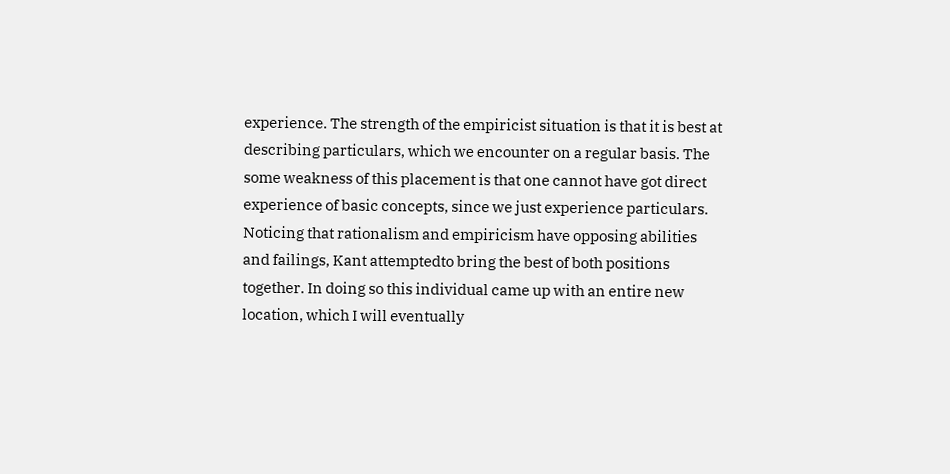experience. The strength of the empiricist situation is that it is best at describing particulars, which we encounter on a regular basis. The some weakness of this placement is that one cannot have got direct experience of basic concepts, since we just experience particulars. Noticing that rationalism and empiricism have opposing abilities and failings, Kant attemptedto bring the best of both positions together. In doing so this individual came up with an entire new location, which I will eventually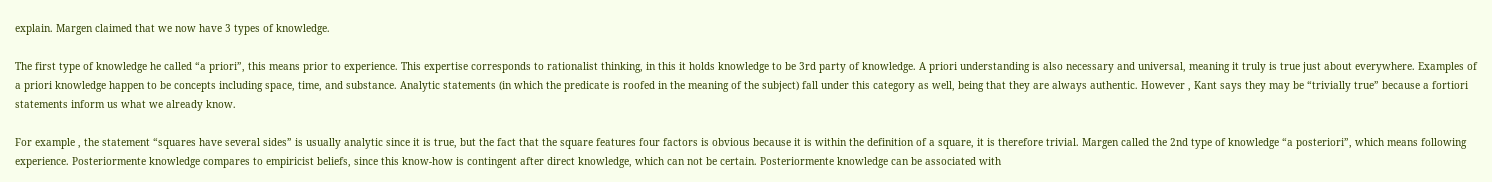explain. Margen claimed that we now have 3 types of knowledge.

The first type of knowledge he called “a priori”, this means prior to experience. This expertise corresponds to rationalist thinking, in this it holds knowledge to be 3rd party of knowledge. A priori understanding is also necessary and universal, meaning it truly is true just about everywhere. Examples of a priori knowledge happen to be concepts including space, time, and substance. Analytic statements (in which the predicate is roofed in the meaning of the subject) fall under this category as well, being that they are always authentic. However , Kant says they may be “trivially true” because a fortiori statements inform us what we already know.

For example , the statement “squares have several sides” is usually analytic since it is true, but the fact that the square features four factors is obvious because it is within the definition of a square, it is therefore trivial. Margen called the 2nd type of knowledge “a posteriori”, which means following experience. Posteriormente knowledge compares to empiricist beliefs, since this know-how is contingent after direct knowledge, which can not be certain. Posteriormente knowledge can be associated with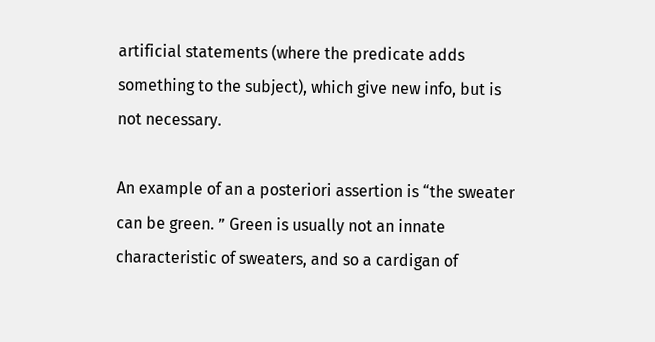artificial statements (where the predicate adds something to the subject), which give new info, but is not necessary.

An example of an a posteriori assertion is “the sweater can be green. ” Green is usually not an innate characteristic of sweaters, and so a cardigan of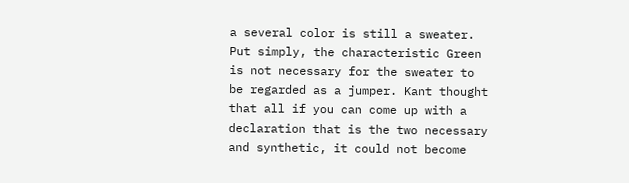a several color is still a sweater. Put simply, the characteristic Green is not necessary for the sweater to be regarded as a jumper. Kant thought that all if you can come up with a declaration that is the two necessary and synthetic, it could not become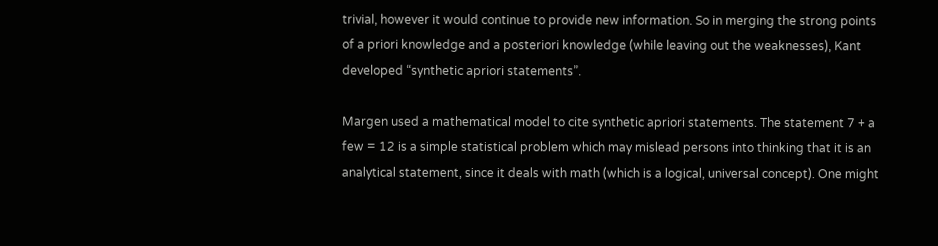trivial, however it would continue to provide new information. So in merging the strong points of a priori knowledge and a posteriori knowledge (while leaving out the weaknesses), Kant developed “synthetic apriori statements”.

Margen used a mathematical model to cite synthetic apriori statements. The statement 7 + a few = 12 is a simple statistical problem which may mislead persons into thinking that it is an analytical statement, since it deals with math (which is a logical, universal concept). One might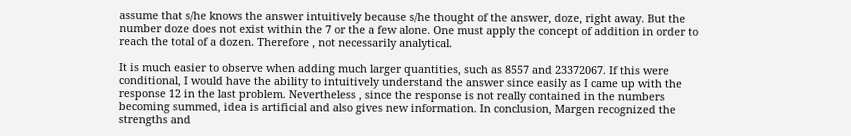assume that s/he knows the answer intuitively because s/he thought of the answer, doze, right away. But the number doze does not exist within the 7 or the a few alone. One must apply the concept of addition in order to reach the total of a dozen. Therefore , not necessarily analytical.

It is much easier to observe when adding much larger quantities, such as 8557 and 23372067. If this were conditional, I would have the ability to intuitively understand the answer since easily as I came up with the response 12 in the last problem. Nevertheless , since the response is not really contained in the numbers becoming summed, idea is artificial and also gives new information. In conclusion, Margen recognized the strengths and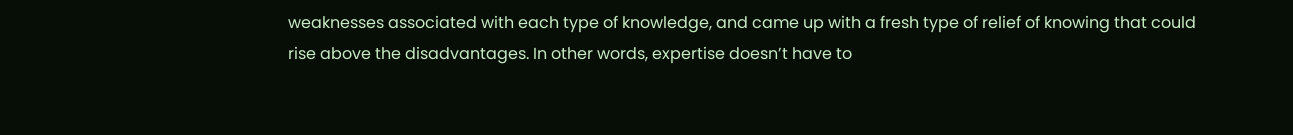weaknesses associated with each type of knowledge, and came up with a fresh type of relief of knowing that could rise above the disadvantages. In other words, expertise doesn’t have to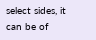select sides, it can be of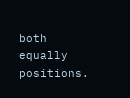both equally positions.